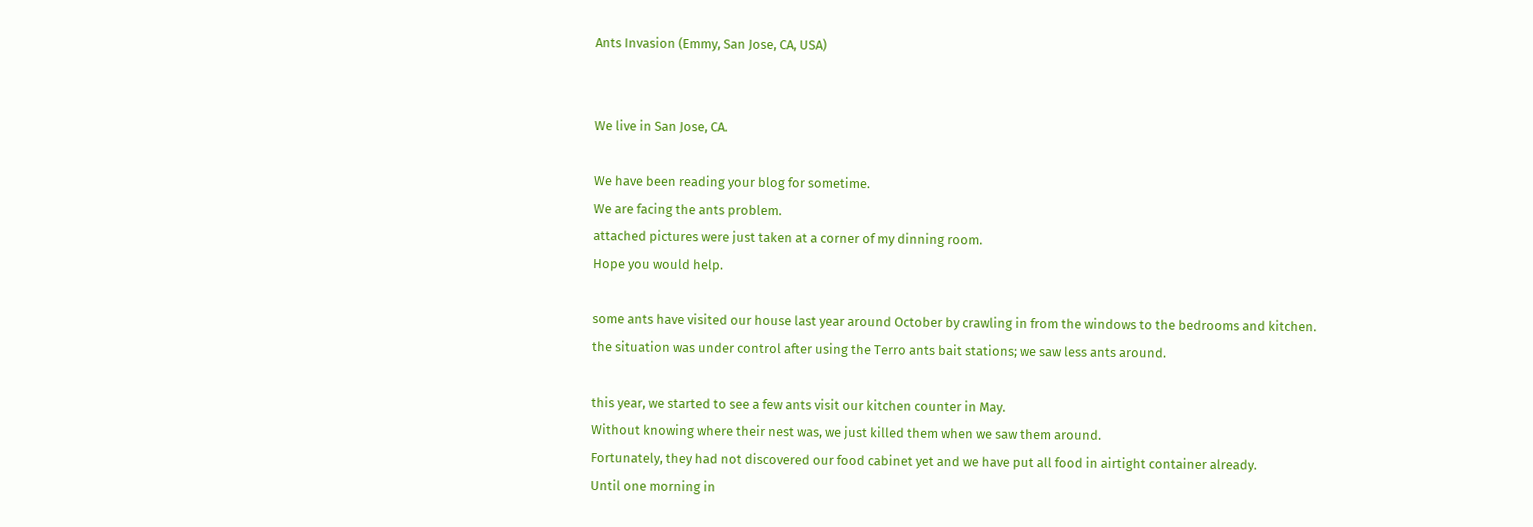Ants Invasion (Emmy, San Jose, CA, USA)


We live in San Jose, CA.

We have been reading your blog for sometime.
We are facing the ants problem.
attached pictures were just taken at a corner of my dinning room.
Hope you would help.

some ants have visited our house last year around October by crawling in from the windows to the bedrooms and kitchen.
the situation was under control after using the Terro ants bait stations; we saw less ants around.

this year, we started to see a few ants visit our kitchen counter in May.
Without knowing where their nest was, we just killed them when we saw them around.
Fortunately, they had not discovered our food cabinet yet and we have put all food in airtight container already.
Until one morning in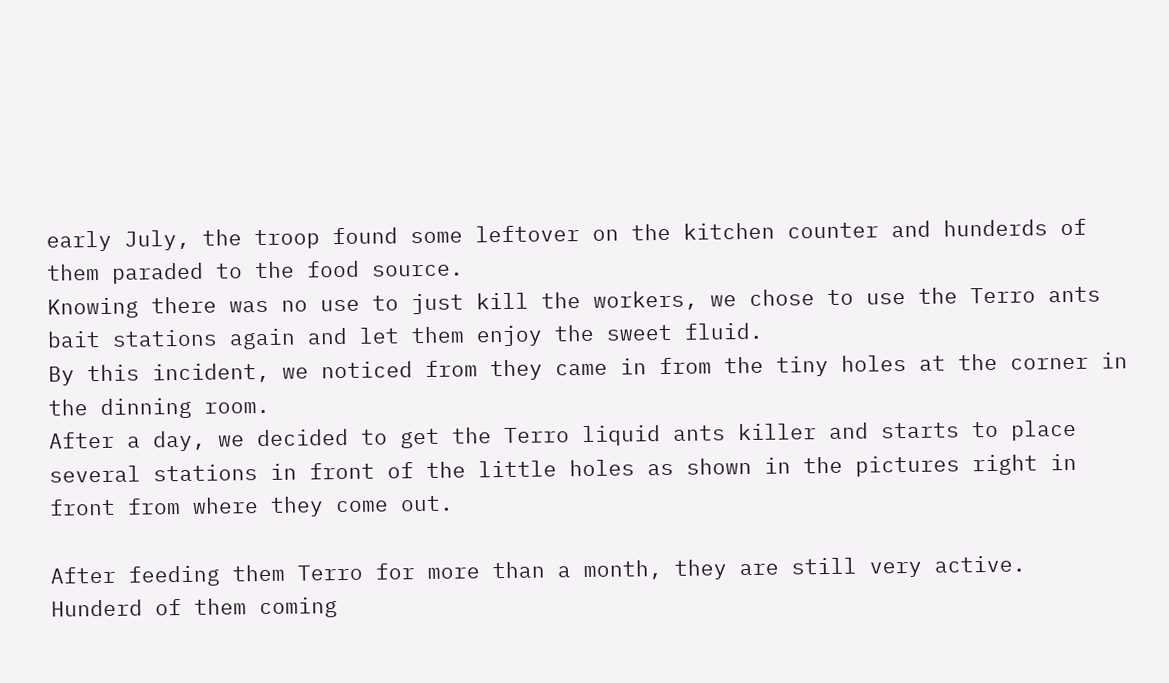early July, the troop found some leftover on the kitchen counter and hunderds of them paraded to the food source.
Knowing there was no use to just kill the workers, we chose to use the Terro ants bait stations again and let them enjoy the sweet fluid.
By this incident, we noticed from they came in from the tiny holes at the corner in the dinning room.
After a day, we decided to get the Terro liquid ants killer and starts to place several stations in front of the little holes as shown in the pictures right in front from where they come out.

After feeding them Terro for more than a month, they are still very active.
Hunderd of them coming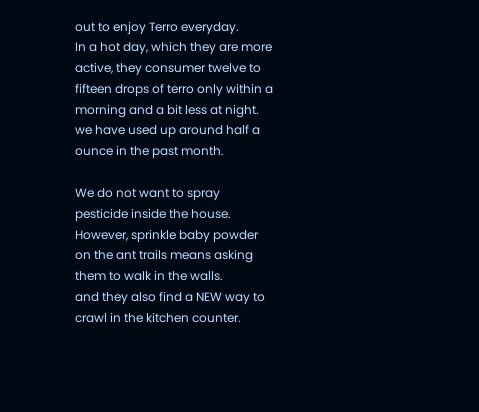out to enjoy Terro everyday.
In a hot day, which they are more active, they consumer twelve to fifteen drops of terro only within a morning and a bit less at night.
we have used up around half a ounce in the past month.

We do not want to spray pesticide inside the house.
However, sprinkle baby powder on the ant trails means asking them to walk in the walls.
and they also find a NEW way to crawl in the kitchen counter.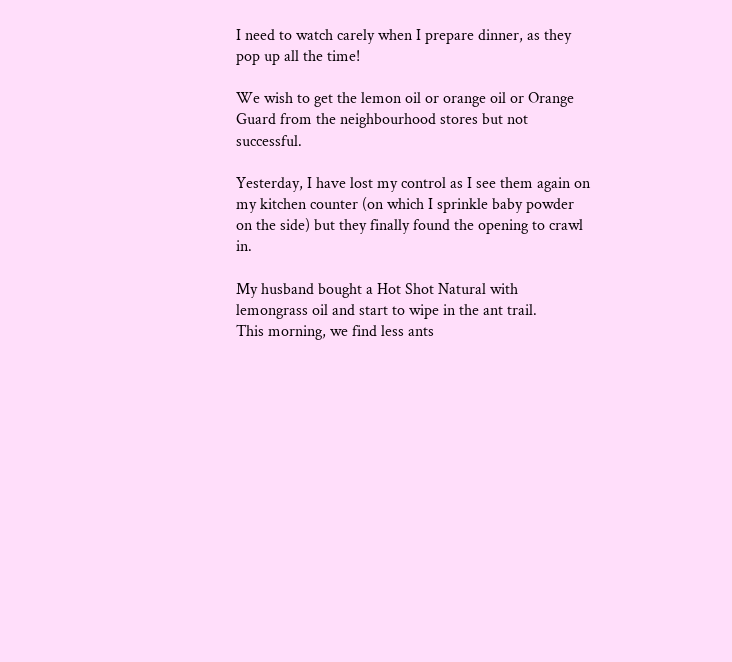I need to watch carely when I prepare dinner, as they pop up all the time!

We wish to get the lemon oil or orange oil or Orange Guard from the neighbourhood stores but not successful.

Yesterday, I have lost my control as I see them again on my kitchen counter (on which I sprinkle baby powder on the side) but they finally found the opening to crawl in.

My husband bought a Hot Shot Natural with lemongrass oil and start to wipe in the ant trail.
This morning, we find less ants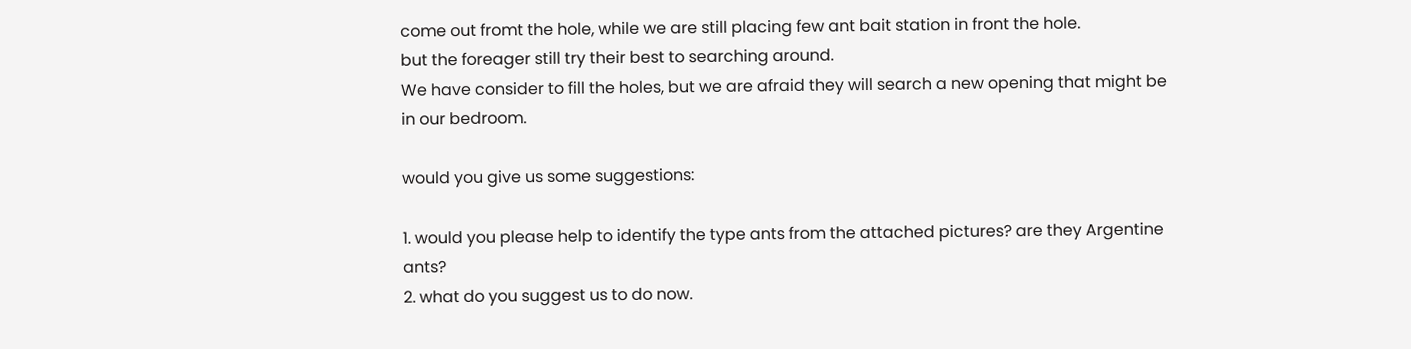come out fromt the hole, while we are still placing few ant bait station in front the hole.
but the foreager still try their best to searching around.
We have consider to fill the holes, but we are afraid they will search a new opening that might be in our bedroom.

would you give us some suggestions:

1. would you please help to identify the type ants from the attached pictures? are they Argentine ants?
2. what do you suggest us to do now.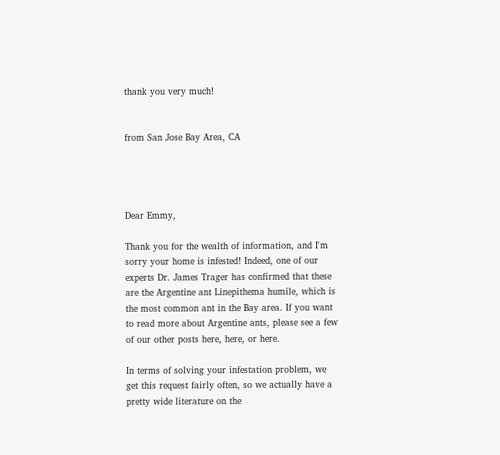thank you very much!


from San Jose Bay Area, CA




Dear Emmy,

Thank you for the wealth of information, and I'm sorry your home is infested! Indeed, one of our experts Dr. James Trager has confirmed that these are the Argentine ant Linepithema humile, which is the most common ant in the Bay area. If you want to read more about Argentine ants, please see a few of our other posts here, here, or here.

In terms of solving your infestation problem, we get this request fairly often, so we actually have a pretty wide literature on the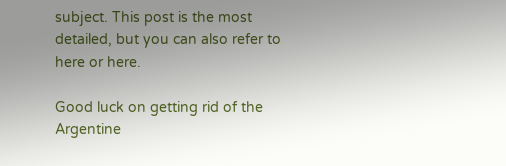subject. This post is the most detailed, but you can also refer to here or here.

Good luck on getting rid of the Argentine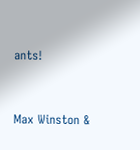ants!


Max Winston &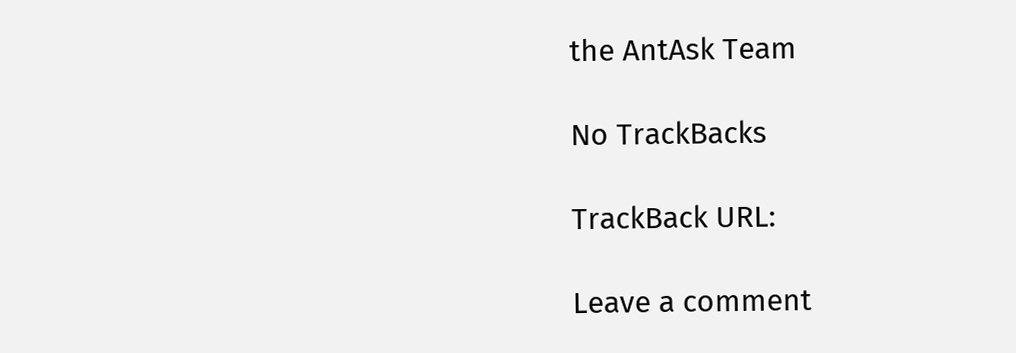the AntAsk Team

No TrackBacks

TrackBack URL:

Leave a comment